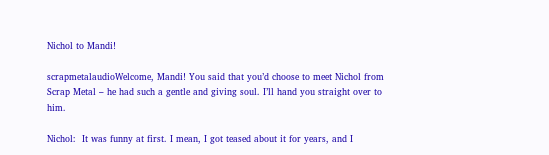Nichol to Mandi!

scrapmetalaudioWelcome, Mandi! You said that you’d choose to meet Nichol from Scrap Metal – he had such a gentle and giving soul. I’ll hand you straight over to him.

Nichol:  It was funny at first. I mean, I got teased about it for years, and I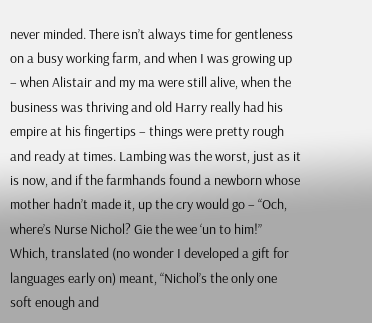never minded. There isn’t always time for gentleness on a busy working farm, and when I was growing up – when Alistair and my ma were still alive, when the business was thriving and old Harry really had his empire at his fingertips – things were pretty rough and ready at times. Lambing was the worst, just as it is now, and if the farmhands found a newborn whose mother hadn’t made it, up the cry would go – “Och, where’s Nurse Nichol? Gie the wee ‘un to him!” Which, translated (no wonder I developed a gift for languages early on) meant, “Nichol’s the only one soft enough and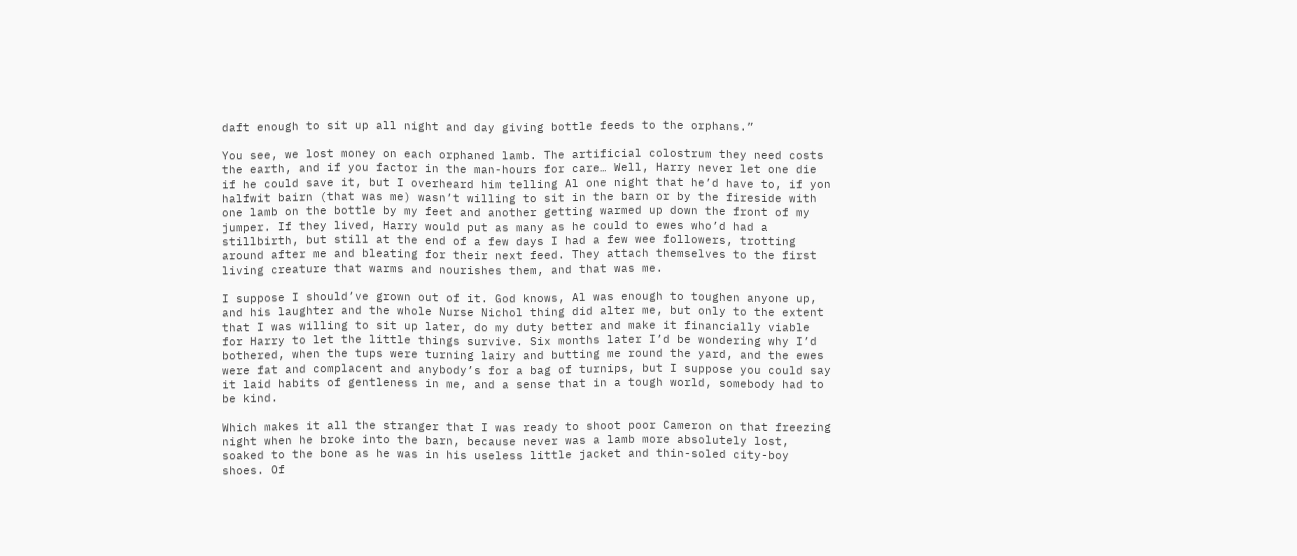daft enough to sit up all night and day giving bottle feeds to the orphans.”

You see, we lost money on each orphaned lamb. The artificial colostrum they need costs the earth, and if you factor in the man-hours for care… Well, Harry never let one die if he could save it, but I overheard him telling Al one night that he’d have to, if yon halfwit bairn (that was me) wasn’t willing to sit in the barn or by the fireside with one lamb on the bottle by my feet and another getting warmed up down the front of my jumper. If they lived, Harry would put as many as he could to ewes who’d had a stillbirth, but still at the end of a few days I had a few wee followers, trotting around after me and bleating for their next feed. They attach themselves to the first living creature that warms and nourishes them, and that was me.

I suppose I should’ve grown out of it. God knows, Al was enough to toughen anyone up, and his laughter and the whole Nurse Nichol thing did alter me, but only to the extent that I was willing to sit up later, do my duty better and make it financially viable for Harry to let the little things survive. Six months later I’d be wondering why I’d bothered, when the tups were turning lairy and butting me round the yard, and the ewes were fat and complacent and anybody’s for a bag of turnips, but I suppose you could say it laid habits of gentleness in me, and a sense that in a tough world, somebody had to be kind.

Which makes it all the stranger that I was ready to shoot poor Cameron on that freezing night when he broke into the barn, because never was a lamb more absolutely lost, soaked to the bone as he was in his useless little jacket and thin-soled city-boy shoes. Of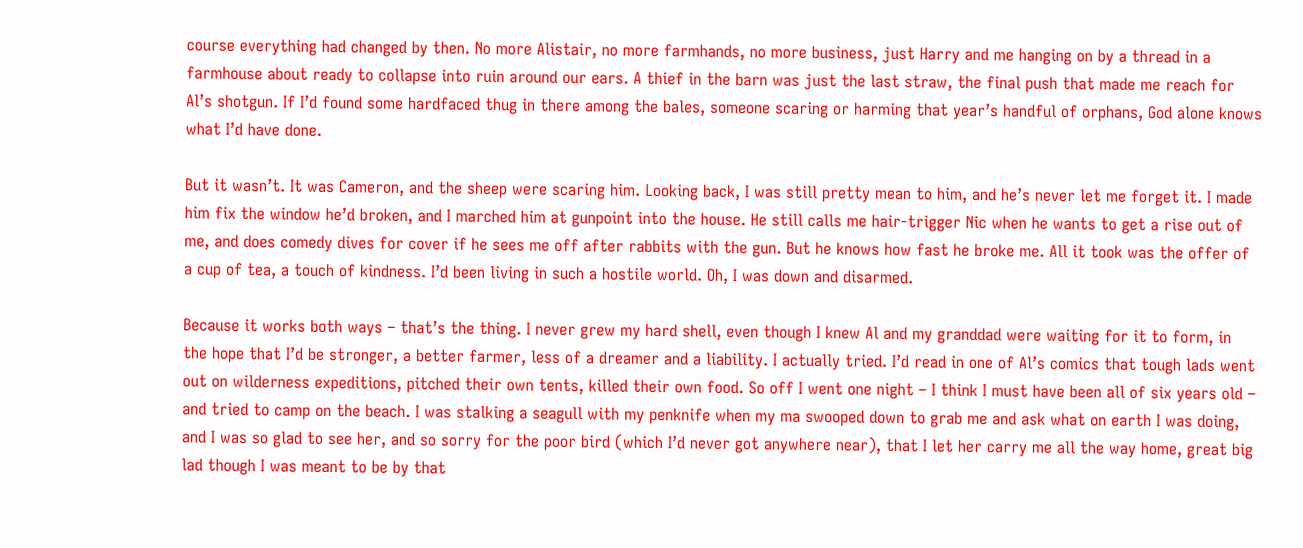course everything had changed by then. No more Alistair, no more farmhands, no more business, just Harry and me hanging on by a thread in a farmhouse about ready to collapse into ruin around our ears. A thief in the barn was just the last straw, the final push that made me reach for Al’s shotgun. If I’d found some hardfaced thug in there among the bales, someone scaring or harming that year’s handful of orphans, God alone knows what I’d have done.

But it wasn’t. It was Cameron, and the sheep were scaring him. Looking back, I was still pretty mean to him, and he’s never let me forget it. I made him fix the window he’d broken, and I marched him at gunpoint into the house. He still calls me hair-trigger Nic when he wants to get a rise out of me, and does comedy dives for cover if he sees me off after rabbits with the gun. But he knows how fast he broke me. All it took was the offer of a cup of tea, a touch of kindness. I’d been living in such a hostile world. Oh, I was down and disarmed.

Because it works both ways – that’s the thing. I never grew my hard shell, even though I knew Al and my granddad were waiting for it to form, in the hope that I’d be stronger, a better farmer, less of a dreamer and a liability. I actually tried. I’d read in one of Al’s comics that tough lads went out on wilderness expeditions, pitched their own tents, killed their own food. So off I went one night – I think I must have been all of six years old – and tried to camp on the beach. I was stalking a seagull with my penknife when my ma swooped down to grab me and ask what on earth I was doing, and I was so glad to see her, and so sorry for the poor bird (which I’d never got anywhere near), that I let her carry me all the way home, great big lad though I was meant to be by that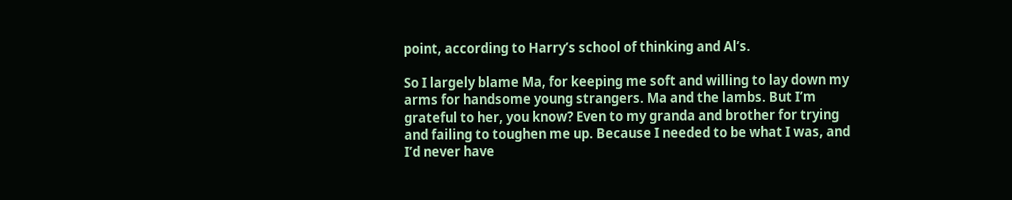point, according to Harry’s school of thinking and Al’s.

So I largely blame Ma, for keeping me soft and willing to lay down my arms for handsome young strangers. Ma and the lambs. But I’m grateful to her, you know? Even to my granda and brother for trying and failing to toughen me up. Because I needed to be what I was, and I’d never have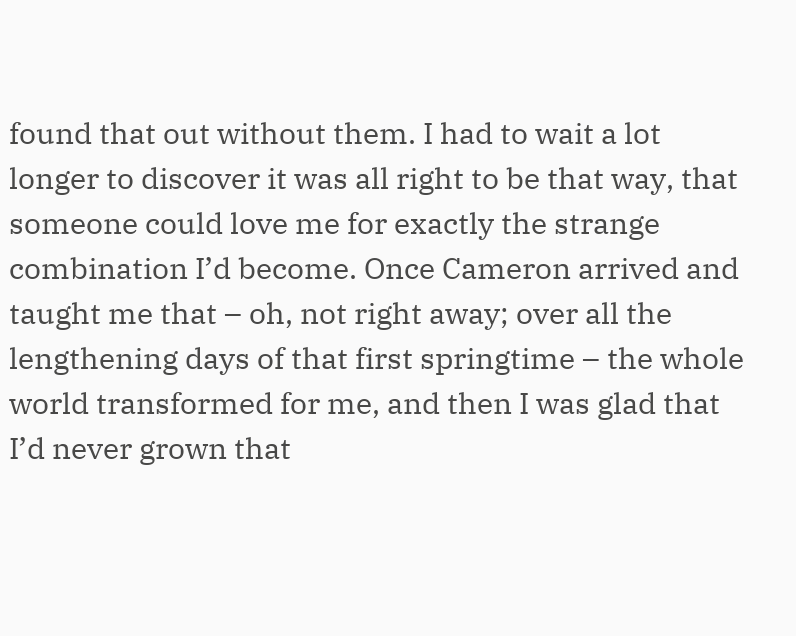found that out without them. I had to wait a lot longer to discover it was all right to be that way, that someone could love me for exactly the strange combination I’d become. Once Cameron arrived and taught me that – oh, not right away; over all the lengthening days of that first springtime – the whole world transformed for me, and then I was glad that I’d never grown that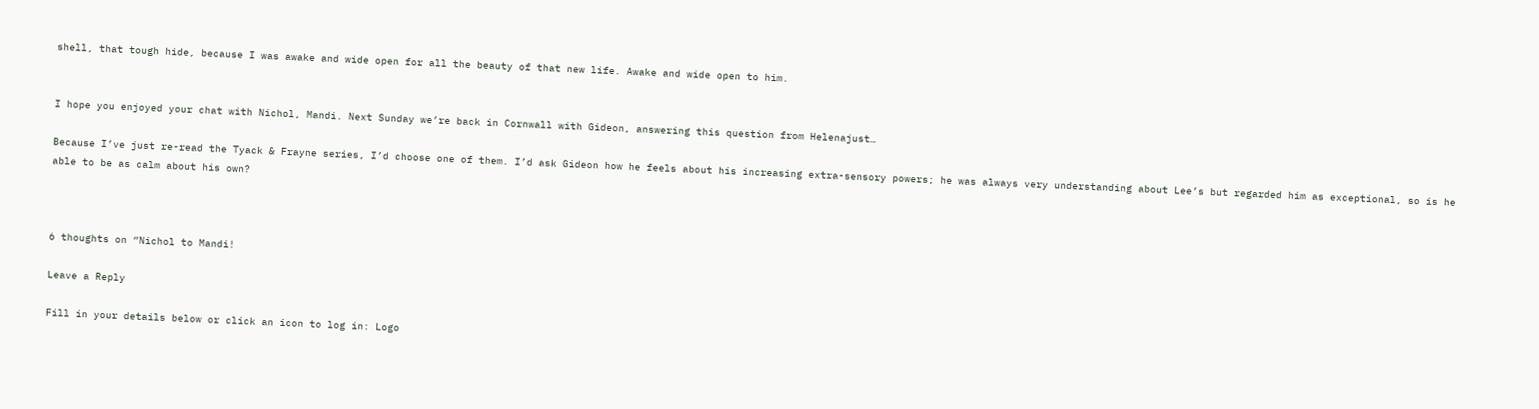shell, that tough hide, because I was awake and wide open for all the beauty of that new life. Awake and wide open to him.


I hope you enjoyed your chat with Nichol, Mandi. Next Sunday we’re back in Cornwall with Gideon, answering this question from Helenajust…

Because I’ve just re-read the Tyack & Frayne series, I’d choose one of them. I’d ask Gideon how he feels about his increasing extra-sensory powers; he was always very understanding about Lee’s but regarded him as exceptional, so is he able to be as calm about his own?



6 thoughts on “Nichol to Mandi!

Leave a Reply

Fill in your details below or click an icon to log in: Logo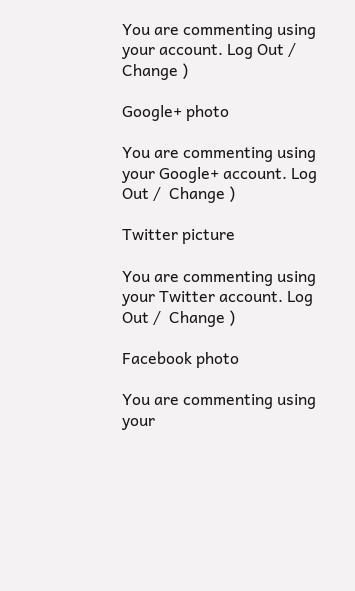You are commenting using your account. Log Out /  Change )

Google+ photo

You are commenting using your Google+ account. Log Out /  Change )

Twitter picture

You are commenting using your Twitter account. Log Out /  Change )

Facebook photo

You are commenting using your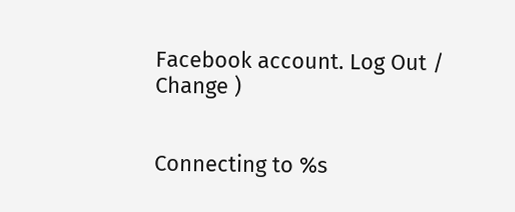Facebook account. Log Out /  Change )


Connecting to %s